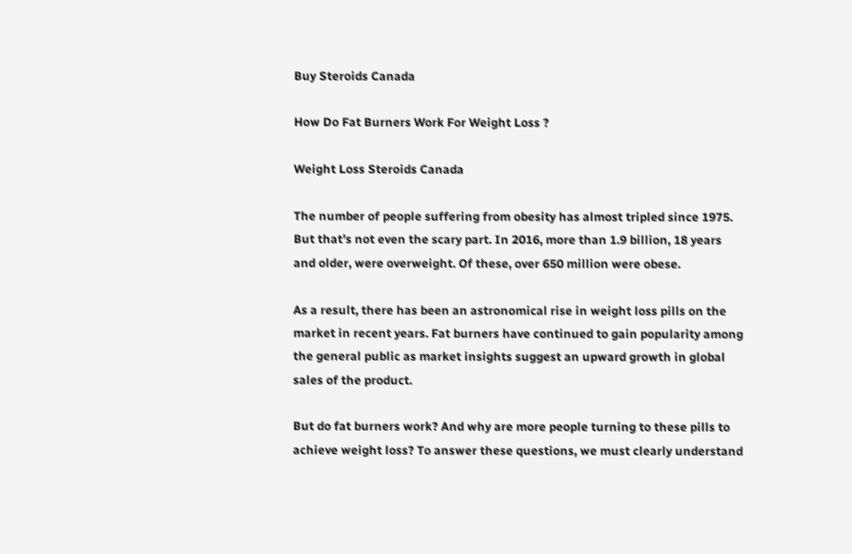Buy Steroids Canada

How Do Fat Burners Work For Weight Loss ?

Weight Loss Steroids Canada

The number of people suffering from obesity has almost tripled since 1975. But that’s not even the scary part. In 2016, more than 1.9 billion, 18 years and older, were overweight. Of these, over 650 million were obese.

As a result, there has been an astronomical rise in weight loss pills on the market in recent years. Fat burners have continued to gain popularity among the general public as market insights suggest an upward growth in global sales of the product.

But do fat burners work? And why are more people turning to these pills to achieve weight loss? To answer these questions, we must clearly understand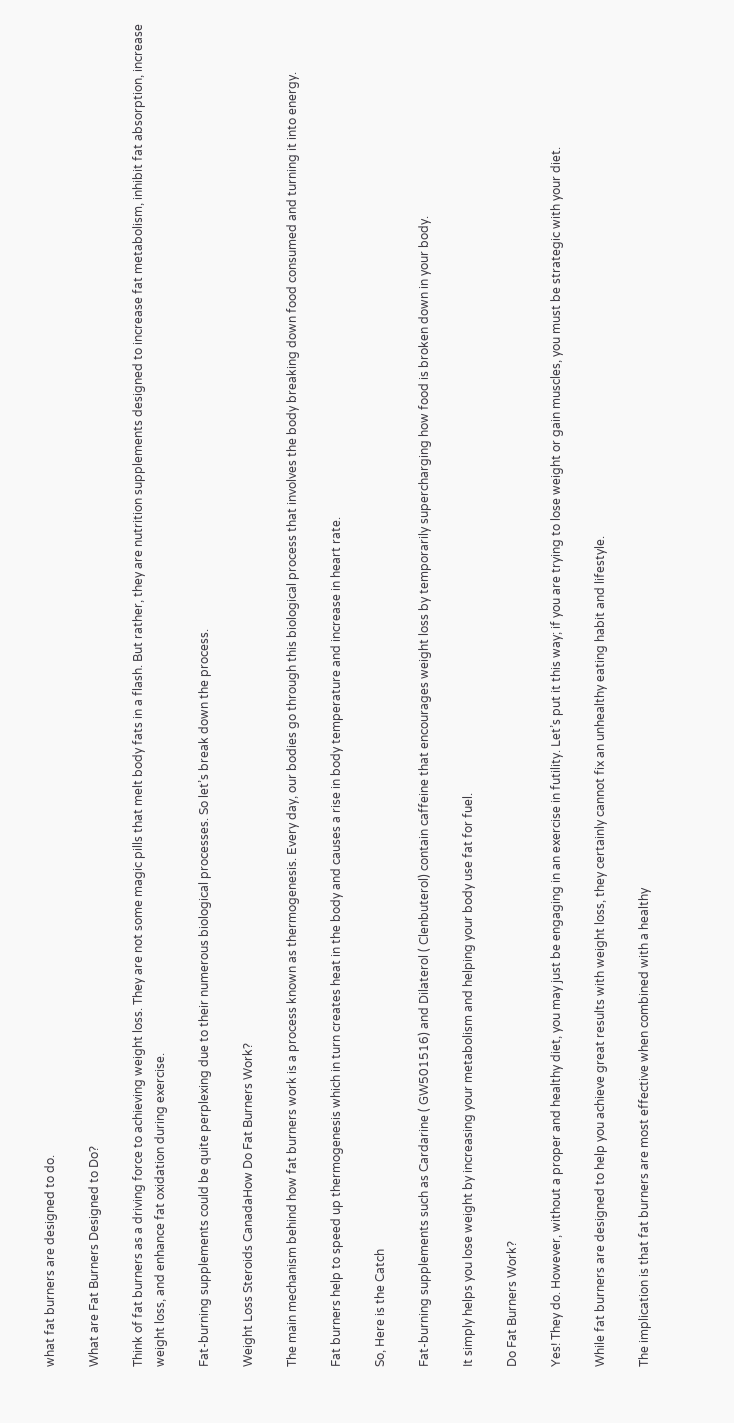what fat burners are designed to do.

What are Fat Burners Designed to Do?

Think of fat burners as a driving force to achieving weight loss. They are not some magic pills that melt body fats in a flash. But rather, they are nutrition supplements designed to increase fat metabolism, inhibit fat absorption, increase weight loss, and enhance fat oxidation during exercise.

Fat-burning supplements could be quite perplexing due to their numerous biological processes. So let’s break down the process.

Weight Loss Steroids CanadaHow Do Fat Burners Work?

The main mechanism behind how fat burners work is a process known as thermogenesis. Every day, our bodies go through this biological process that involves the body breaking down food consumed and turning it into energy.

Fat burners help to speed up thermogenesis which in turn creates heat in the body and causes a rise in body temperature and increase in heart rate.

So, Here is the Catch

Fat-burning supplements such as Cardarine ( GW501516) and Dilaterol ( Clenbuterol) contain caffeine that encourages weight loss by temporarily supercharging how food is broken down in your body.

It simply helps you lose weight by increasing your metabolism and helping your body use fat for fuel.

Do Fat Burners Work?

Yes! They do. However, without a proper and healthy diet, you may just be engaging in an exercise in futility. Let’s put it this way; if you are trying to lose weight or gain muscles, you must be strategic with your diet.

While fat burners are designed to help you achieve great results with weight loss, they certainly cannot fix an unhealthy eating habit and lifestyle.

The implication is that fat burners are most effective when combined with a healthy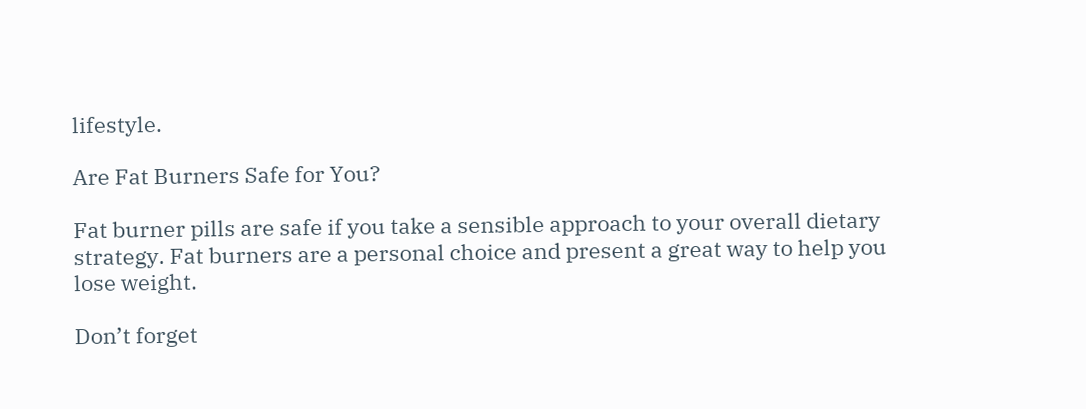lifestyle.

Are Fat Burners Safe for You?

Fat burner pills are safe if you take a sensible approach to your overall dietary strategy. Fat burners are a personal choice and present a great way to help you lose weight.

Don’t forget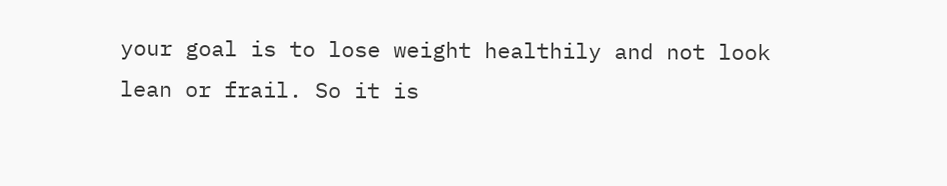your goal is to lose weight healthily and not look lean or frail. So it is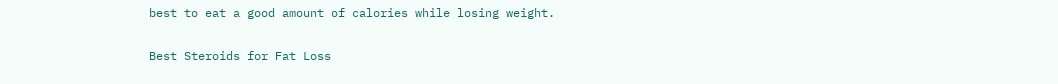best to eat a good amount of calories while losing weight.

Best Steroids for Fat Loss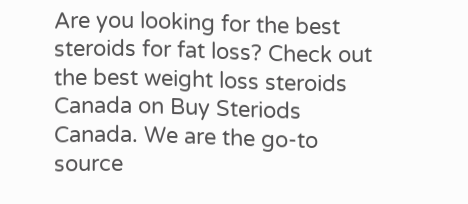Are you looking for the best steroids for fat loss? Check out the best weight loss steroids Canada on Buy Steriods Canada. We are the go-to source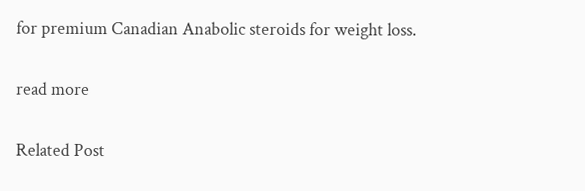for premium Canadian Anabolic steroids for weight loss.

read more

Related Post